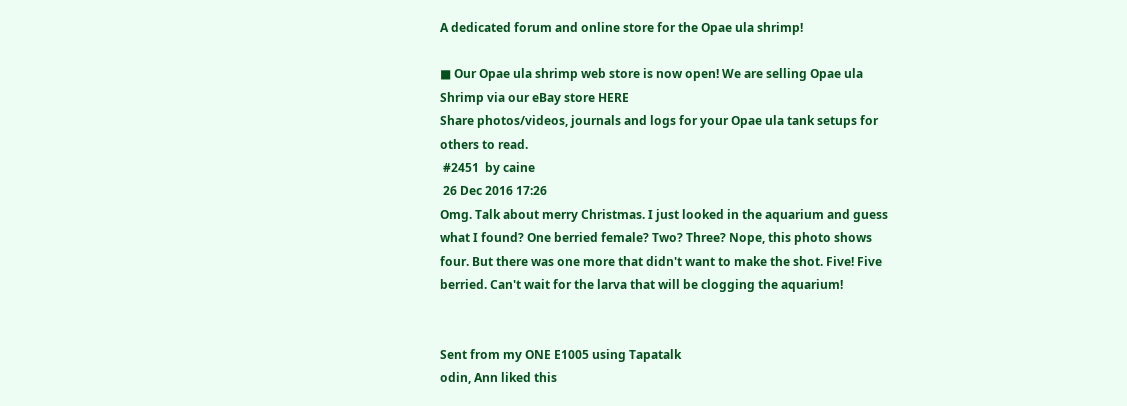A dedicated forum and online store for the Opae ula shrimp!

■ Our Opae ula shrimp web store is now open! We are selling Opae ula Shrimp via our eBay store HERE
Share photos/videos, journals and logs for your Opae ula tank setups for others to read.
 #2451  by caine
 26 Dec 2016 17:26
Omg. Talk about merry Christmas. I just looked in the aquarium and guess what I found? One berried female? Two? Three? Nope, this photo shows four. But there was one more that didn't want to make the shot. Five! Five berried. Can't wait for the larva that will be clogging the aquarium!


Sent from my ONE E1005 using Tapatalk
odin, Ann liked this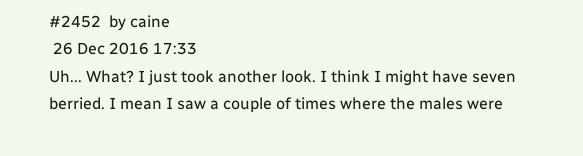#2452  by caine
 26 Dec 2016 17:33
Uh... What? I just took another look. I think I might have seven berried. I mean I saw a couple of times where the males were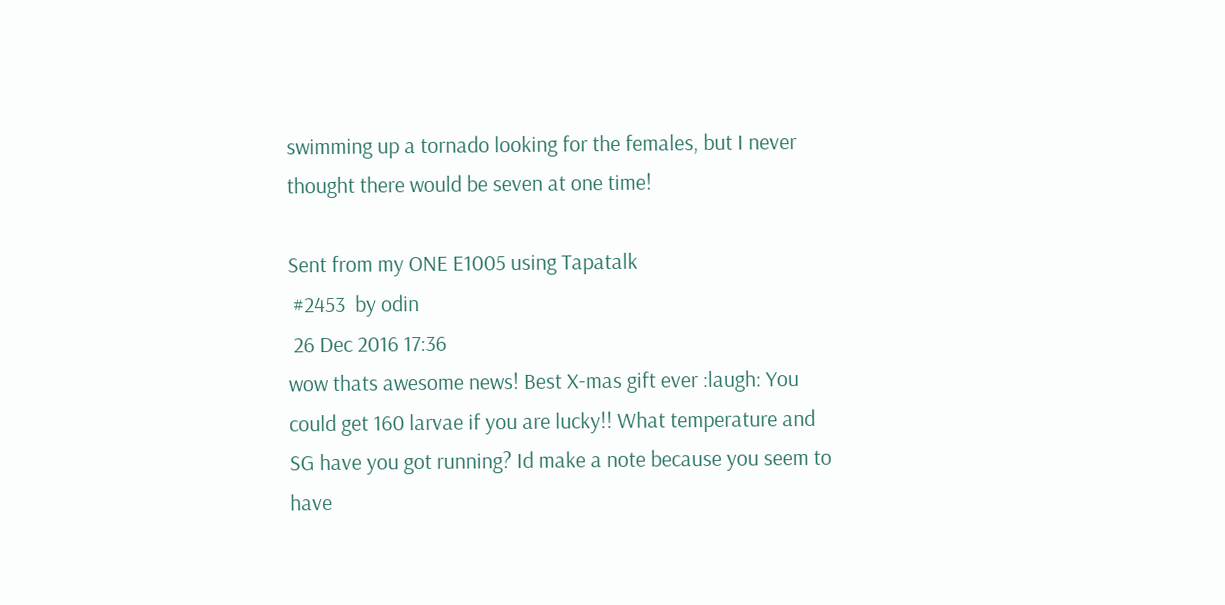swimming up a tornado looking for the females, but I never thought there would be seven at one time!

Sent from my ONE E1005 using Tapatalk
 #2453  by odin
 26 Dec 2016 17:36
wow thats awesome news! Best X-mas gift ever :laugh: You could get 160 larvae if you are lucky!! What temperature and SG have you got running? Id make a note because you seem to have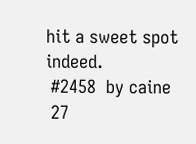hit a sweet spot indeed.
 #2458  by caine
 27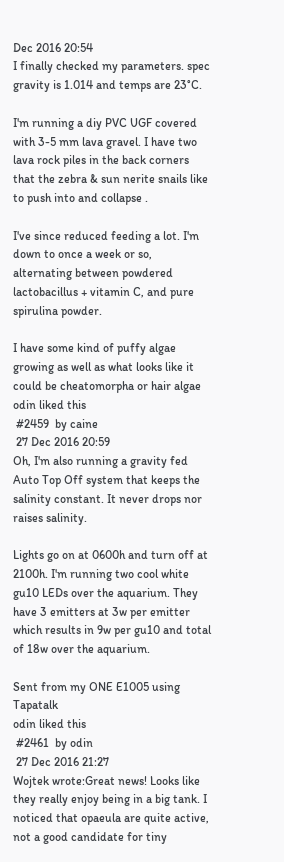Dec 2016 20:54
I finally checked my parameters. spec gravity is 1.014 and temps are 23°C.

I'm running a diy PVC UGF covered with 3-5 mm lava gravel. I have two lava rock piles in the back corners that the zebra & sun nerite snails like to push into and collapse .

I've since reduced feeding a lot. I'm down to once a week or so, alternating between powdered lactobacillus + vitamin C, and pure spirulina powder.

I have some kind of puffy algae growing as well as what looks like it could be cheatomorpha or hair algae
odin liked this
 #2459  by caine
 27 Dec 2016 20:59
Oh, I'm also running a gravity fed Auto Top Off system that keeps the salinity constant. It never drops nor raises salinity.

Lights go on at 0600h and turn off at 2100h. I'm running two cool white gu10 LEDs over the aquarium. They have 3 emitters at 3w per emitter which results in 9w per gu10 and total of 18w over the aquarium.

Sent from my ONE E1005 using Tapatalk
odin liked this
 #2461  by odin
 27 Dec 2016 21:27
Wojtek wrote:Great news! Looks like they really enjoy being in a big tank. I noticed that opaeula are quite active, not a good candidate for tiny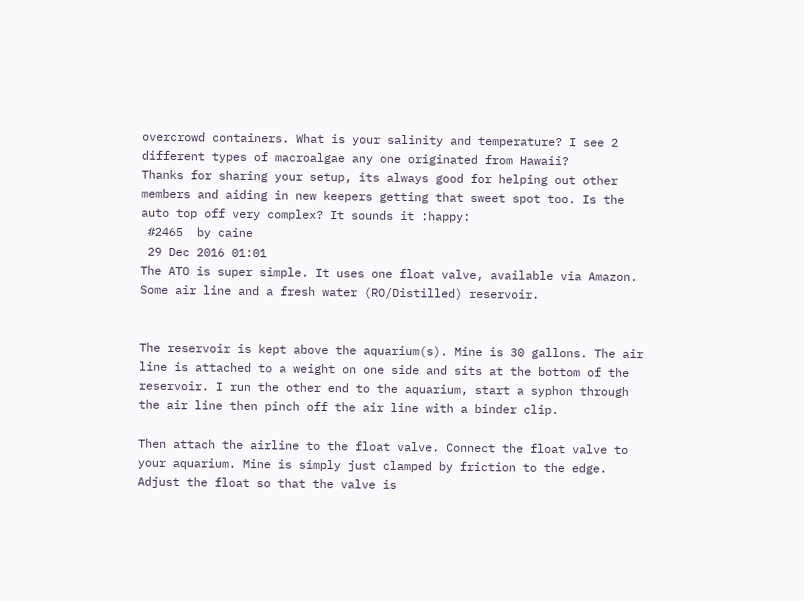overcrowd containers. What is your salinity and temperature? I see 2 different types of macroalgae any one originated from Hawaii?
Thanks for sharing your setup, its always good for helping out other members and aiding in new keepers getting that sweet spot too. Is the auto top off very complex? It sounds it :happy:
 #2465  by caine
 29 Dec 2016 01:01
The ATO is super simple. It uses one float valve, available via Amazon. Some air line and a fresh water (RO/Distilled) reservoir.


The reservoir is kept above the aquarium(s). Mine is 30 gallons. The air line is attached to a weight on one side and sits at the bottom of the reservoir. I run the other end to the aquarium, start a syphon through the air line then pinch off the air line with a binder clip.

Then attach the airline to the float valve. Connect the float valve to your aquarium. Mine is simply just clamped by friction to the edge. Adjust the float so that the valve is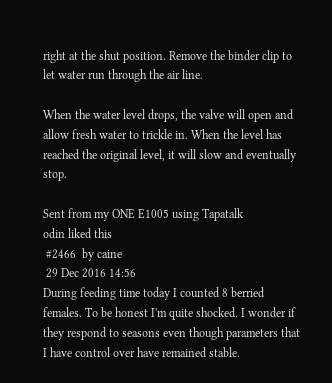right at the shut position. Remove the binder clip to let water run through the air line.

When the water level drops, the valve will open and allow fresh water to trickle in. When the level has reached the original level, it will slow and eventually stop.

Sent from my ONE E1005 using Tapatalk
odin liked this
 #2466  by caine
 29 Dec 2016 14:56
During feeding time today I counted 8 berried females. To be honest I'm quite shocked. I wonder if they respond to seasons even though parameters that I have control over have remained stable.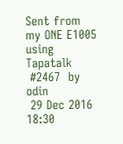Sent from my ONE E1005 using Tapatalk
 #2467  by odin
 29 Dec 2016 18:30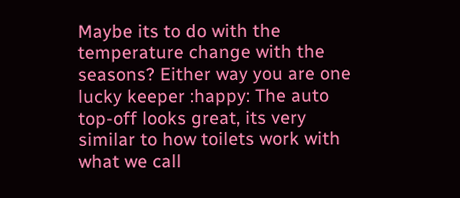Maybe its to do with the temperature change with the seasons? Either way you are one lucky keeper :happy: The auto top-off looks great, its very similar to how toilets work with what we call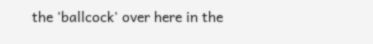the 'ballcock' over here in the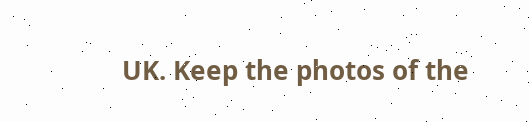UK. Keep the photos of the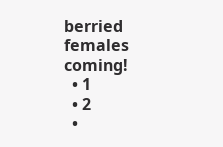berried females coming!
  • 1
  • 2
  •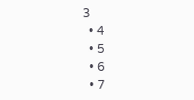3
  • 4
  • 5
  • 6
  • 7